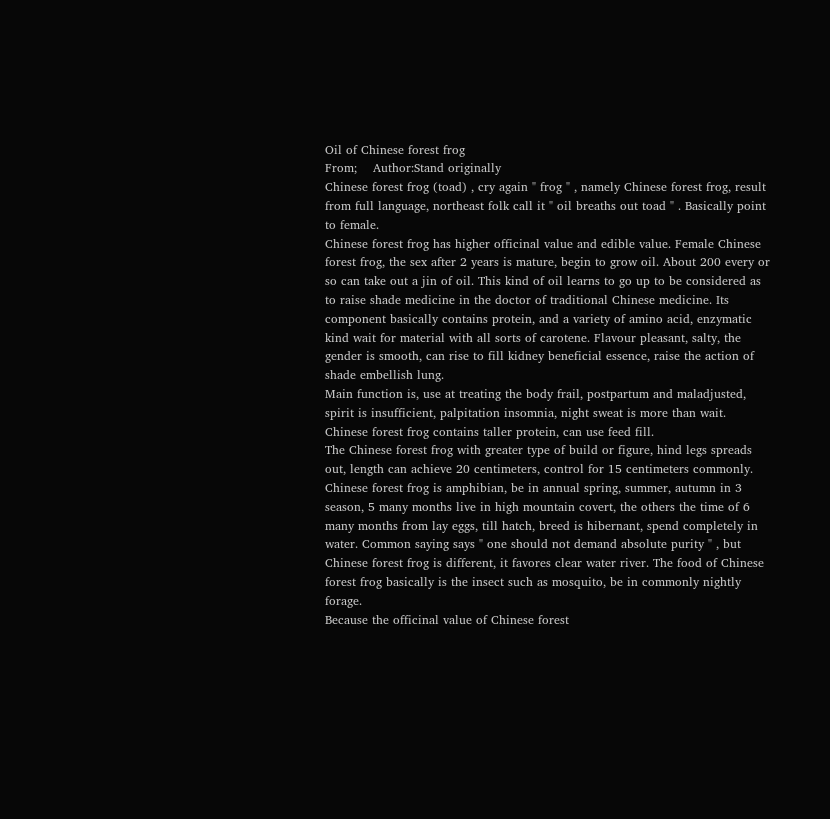Oil of Chinese forest frog
From;    Author:Stand originally
Chinese forest frog (toad) , cry again " frog " , namely Chinese forest frog, result from full language, northeast folk call it " oil breaths out toad " . Basically point to female.
Chinese forest frog has higher officinal value and edible value. Female Chinese forest frog, the sex after 2 years is mature, begin to grow oil. About 200 every or so can take out a jin of oil. This kind of oil learns to go up to be considered as to raise shade medicine in the doctor of traditional Chinese medicine. Its component basically contains protein, and a variety of amino acid, enzymatic kind wait for material with all sorts of carotene. Flavour pleasant, salty, the gender is smooth, can rise to fill kidney beneficial essence, raise the action of shade embellish lung.
Main function is, use at treating the body frail, postpartum and maladjusted, spirit is insufficient, palpitation insomnia, night sweat is more than wait. Chinese forest frog contains taller protein, can use feed fill.
The Chinese forest frog with greater type of build or figure, hind legs spreads out, length can achieve 20 centimeters, control for 15 centimeters commonly. Chinese forest frog is amphibian, be in annual spring, summer, autumn in 3 season, 5 many months live in high mountain covert, the others the time of 6 many months from lay eggs, till hatch, breed is hibernant, spend completely in water. Common saying says " one should not demand absolute purity " , but Chinese forest frog is different, it favores clear water river. The food of Chinese forest frog basically is the insect such as mosquito, be in commonly nightly forage.
Because the officinal value of Chinese forest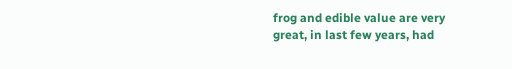frog and edible value are very great, in last few years, had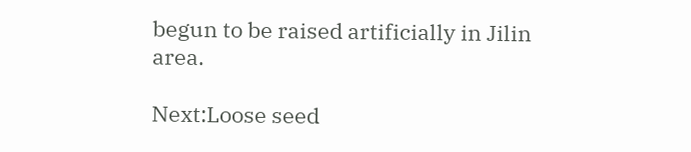begun to be raised artificially in Jilin area.

Next:Loose seed